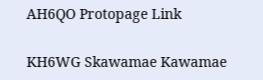AH6QO Protopage Link

KH6WG Skawamae Kawamae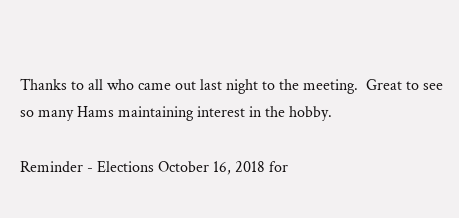Thanks to all who came out last night to the meeting.  Great to see so many Hams maintaining interest in the hobby.

Reminder - Elections October 16, 2018 for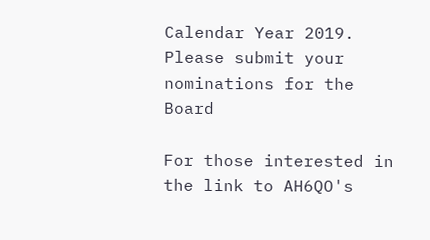Calendar Year 2019.  Please submit your nominations for the Board

For those interested in the link to AH6QO's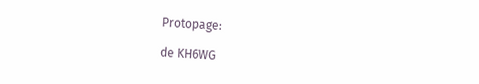Protopage:

de KH6WG